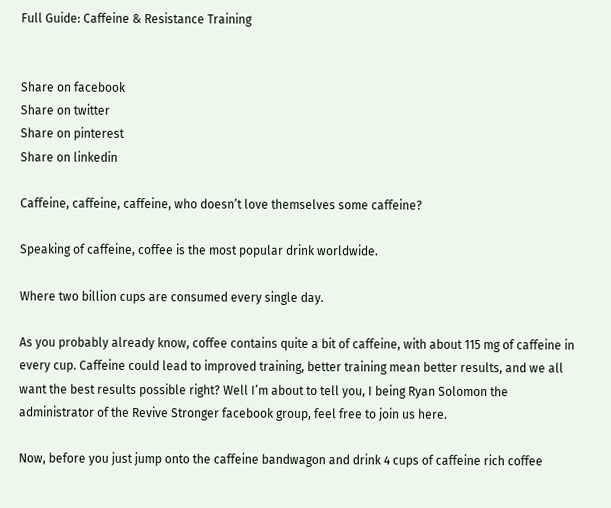Full Guide: Caffeine & Resistance Training


Share on facebook
Share on twitter
Share on pinterest
Share on linkedin

Caffeine, caffeine, caffeine, who doesn’t love themselves some caffeine?

Speaking of caffeine, coffee is the most popular drink worldwide.

Where two billion cups are consumed every single day.

As you probably already know, coffee contains quite a bit of caffeine, with about 115 mg of caffeine in every cup. Caffeine could lead to improved training, better training mean better results, and we all want the best results possible right? Well I’m about to tell you, I being Ryan Solomon the administrator of the Revive Stronger facebook group, feel free to join us here.

Now, before you just jump onto the caffeine bandwagon and drink 4 cups of caffeine rich coffee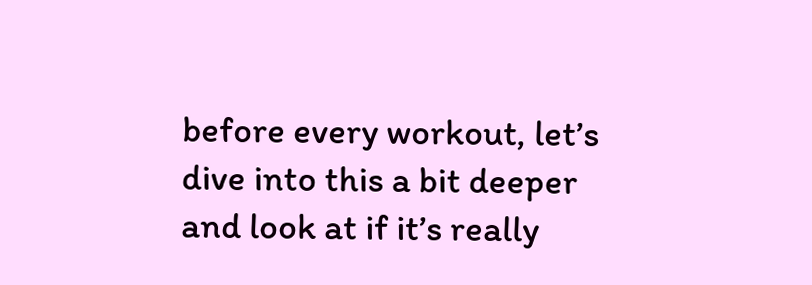before every workout, let’s dive into this a bit deeper and look at if it’s really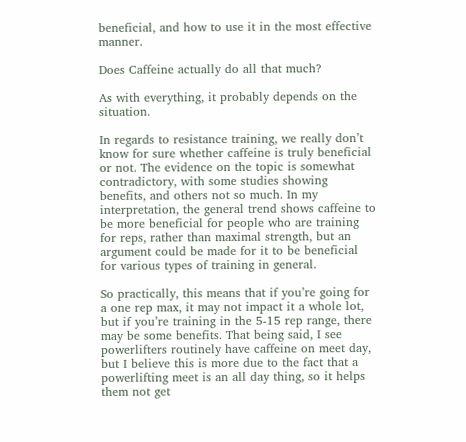beneficial, and how to use it in the most effective manner.

Does Caffeine actually do all that much?

As with everything, it probably depends on the situation.

In regards to resistance training, we really don’t know for sure whether caffeine is truly beneficial or not. The evidence on the topic is somewhat contradictory, with some studies showing benefits, and others not so much. In my interpretation, the general trend shows caffeine to be more beneficial for people who are training for reps, rather than maximal strength, but an argument could be made for it to be beneficial for various types of training in general.

So practically, this means that if you’re going for a one rep max, it may not impact it a whole lot, but if you’re training in the 5-15 rep range, there may be some benefits. That being said, I see powerlifters routinely have caffeine on meet day, but I believe this is more due to the fact that a powerlifting meet is an all day thing, so it helps them not get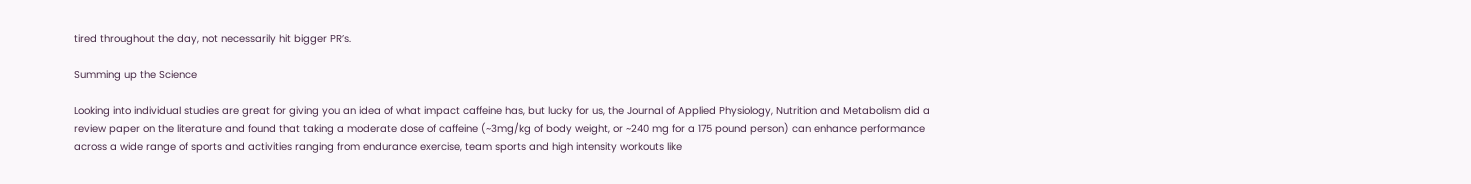tired throughout the day, not necessarily hit bigger PR’s.

Summing up the Science

Looking into individual studies are great for giving you an idea of what impact caffeine has, but lucky for us, the Journal of Applied Physiology, Nutrition and Metabolism did a review paper on the literature and found that taking a moderate dose of caffeine (~3mg/kg of body weight, or ~240 mg for a 175 pound person) can enhance performance across a wide range of sports and activities ranging from endurance exercise, team sports and high intensity workouts like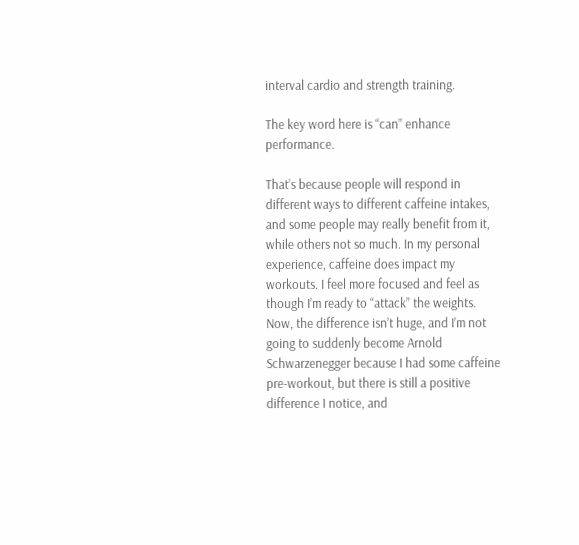interval cardio and strength training.

The key word here is “can” enhance performance.

That’s because people will respond in different ways to different caffeine intakes, and some people may really benefit from it, while others not so much. In my personal experience, caffeine does impact my workouts. I feel more focused and feel as though I’m ready to “attack” the weights. Now, the difference isn’t huge, and I’m not going to suddenly become Arnold Schwarzenegger because I had some caffeine pre-workout, but there is still a positive difference I notice, and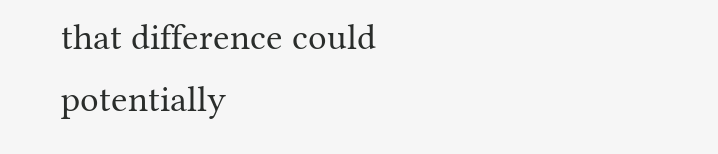that difference could potentially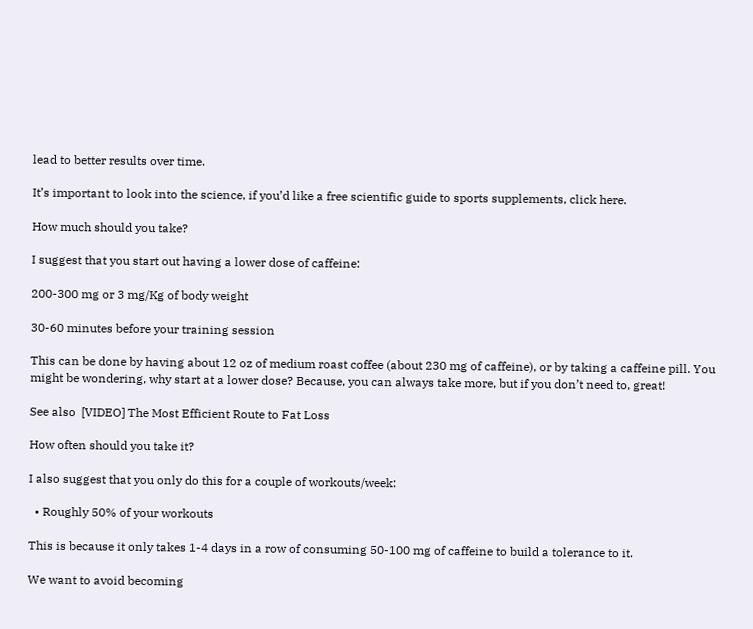lead to better results over time.

It’s important to look into the science, if you’d like a free scientific guide to sports supplements, click here.

How much should you take?

I suggest that you start out having a lower dose of caffeine:

200-300 mg or 3 mg/Kg of body weight

30-60 minutes before your training session

This can be done by having about 12 oz of medium roast coffee (about 230 mg of caffeine), or by taking a caffeine pill. You might be wondering, why start at a lower dose? Because, you can always take more, but if you don’t need to, great!

See also  [VIDEO] The Most Efficient Route to Fat Loss

How often should you take it?

I also suggest that you only do this for a couple of workouts/week:

  • Roughly 50% of your workouts

This is because it only takes 1-4 days in a row of consuming 50-100 mg of caffeine to build a tolerance to it.

We want to avoid becoming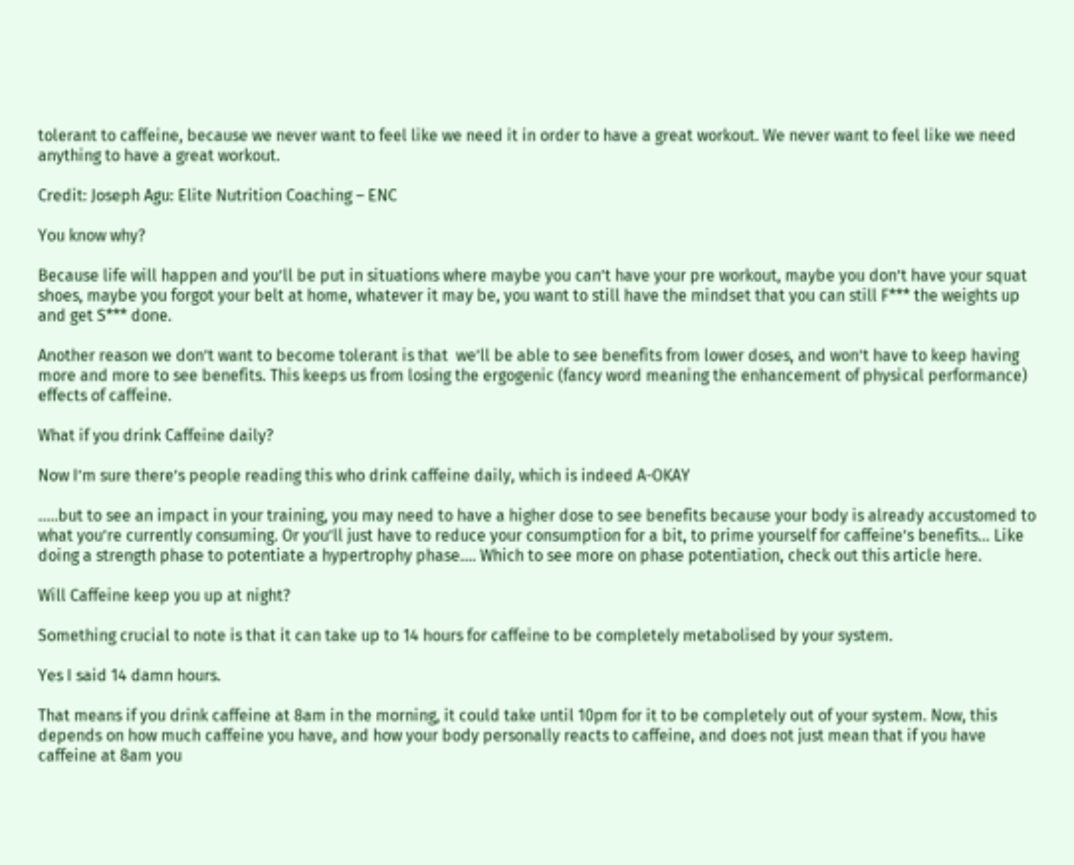tolerant to caffeine, because we never want to feel like we need it in order to have a great workout. We never want to feel like we need anything to have a great workout.

Credit: Joseph Agu: Elite Nutrition Coaching – ENC

You know why?

Because life will happen and you’ll be put in situations where maybe you can’t have your pre workout, maybe you don’t have your squat shoes, maybe you forgot your belt at home, whatever it may be, you want to still have the mindset that you can still F*** the weights up and get S*** done.

Another reason we don’t want to become tolerant is that  we’ll be able to see benefits from lower doses, and won’t have to keep having more and more to see benefits. This keeps us from losing the ergogenic (fancy word meaning the enhancement of physical performance) effects of caffeine.

What if you drink Caffeine daily?

Now I’m sure there’s people reading this who drink caffeine daily, which is indeed A-OKAY

…..but to see an impact in your training, you may need to have a higher dose to see benefits because your body is already accustomed to what you’re currently consuming. Or you’ll just have to reduce your consumption for a bit, to prime yourself for caffeine’s benefits… Like doing a strength phase to potentiate a hypertrophy phase…. Which to see more on phase potentiation, check out this article here.

Will Caffeine keep you up at night?

Something crucial to note is that it can take up to 14 hours for caffeine to be completely metabolised by your system.

Yes I said 14 damn hours.

That means if you drink caffeine at 8am in the morning, it could take until 10pm for it to be completely out of your system. Now, this depends on how much caffeine you have, and how your body personally reacts to caffeine, and does not just mean that if you have caffeine at 8am you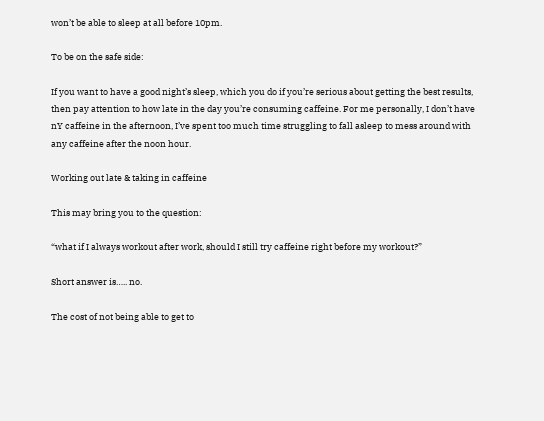won’t be able to sleep at all before 10pm.

To be on the safe side:

If you want to have a good night’s sleep, which you do if you’re serious about getting the best results, then pay attention to how late in the day you’re consuming caffeine. For me personally, I don’t have nY caffeine in the afternoon, I’ve spent too much time struggling to fall asleep to mess around with any caffeine after the noon hour.

Working out late & taking in caffeine

This may bring you to the question:

“what if I always workout after work, should I still try caffeine right before my workout?”

Short answer is….. no.

The cost of not being able to get to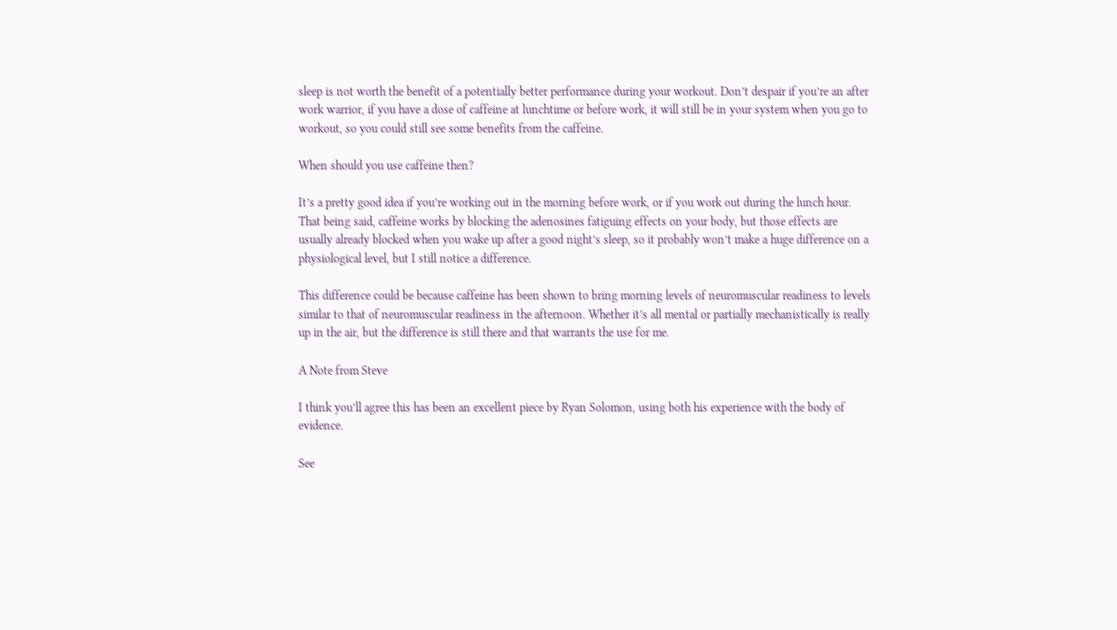sleep is not worth the benefit of a potentially better performance during your workout. Don’t despair if you’re an after work warrior, if you have a dose of caffeine at lunchtime or before work, it will still be in your system when you go to workout, so you could still see some benefits from the caffeine.

When should you use caffeine then?

It’s a pretty good idea if you’re working out in the morning before work, or if you work out during the lunch hour. That being said, caffeine works by blocking the adenosines fatiguing effects on your body, but those effects are usually already blocked when you wake up after a good night’s sleep, so it probably won’t make a huge difference on a physiological level, but I still notice a difference.

This difference could be because caffeine has been shown to bring morning levels of neuromuscular readiness to levels similar to that of neuromuscular readiness in the afternoon. Whether it’s all mental or partially mechanistically is really up in the air, but the difference is still there and that warrants the use for me.

A Note from Steve

I think you’ll agree this has been an excellent piece by Ryan Solomon, using both his experience with the body of evidence.

See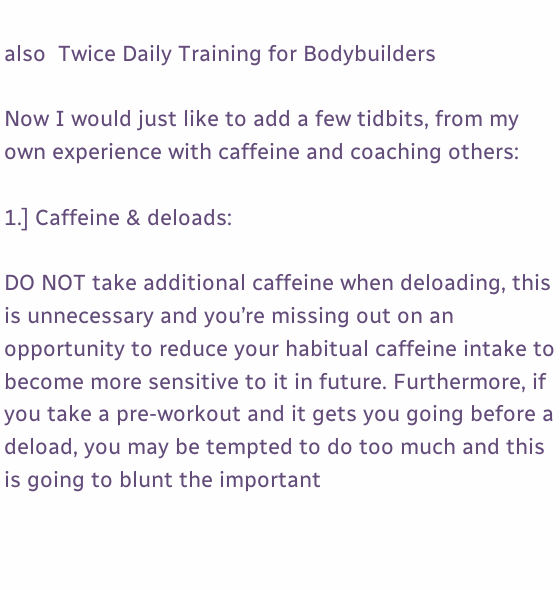also  Twice Daily Training for Bodybuilders

Now I would just like to add a few tidbits, from my own experience with caffeine and coaching others:

1.] Caffeine & deloads:

DO NOT take additional caffeine when deloading, this is unnecessary and you’re missing out on an opportunity to reduce your habitual caffeine intake to become more sensitive to it in future. Furthermore, if you take a pre-workout and it gets you going before a deload, you may be tempted to do too much and this is going to blunt the important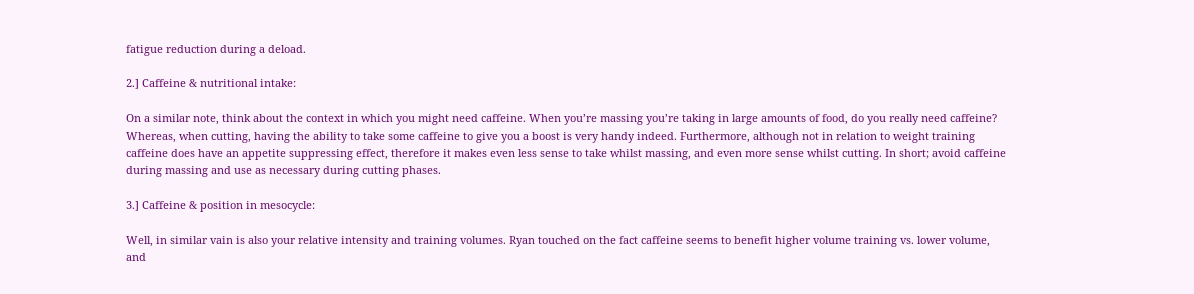fatigue reduction during a deload.

2.] Caffeine & nutritional intake:

On a similar note, think about the context in which you might need caffeine. When you’re massing you’re taking in large amounts of food, do you really need caffeine? Whereas, when cutting, having the ability to take some caffeine to give you a boost is very handy indeed. Furthermore, although not in relation to weight training caffeine does have an appetite suppressing effect, therefore it makes even less sense to take whilst massing, and even more sense whilst cutting. In short; avoid caffeine during massing and use as necessary during cutting phases.

3.] Caffeine & position in mesocycle:

Well, in similar vain is also your relative intensity and training volumes. Ryan touched on the fact caffeine seems to benefit higher volume training vs. lower volume, and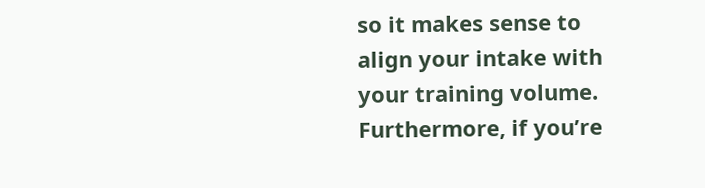so it makes sense to align your intake with your training volume. Furthermore, if you’re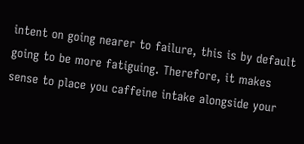intent on going nearer to failure, this is by default going to be more fatiguing. Therefore, it makes sense to place you caffeine intake alongside your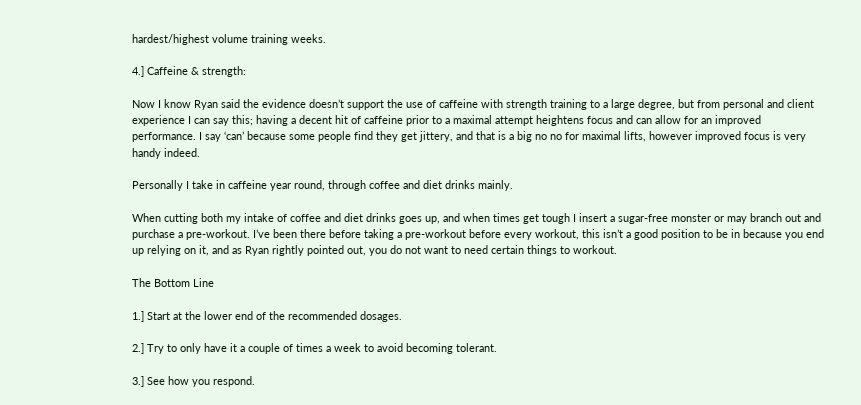hardest/highest volume training weeks.

4.] Caffeine & strength:

Now I know Ryan said the evidence doesn’t support the use of caffeine with strength training to a large degree, but from personal and client experience I can say this; having a decent hit of caffeine prior to a maximal attempt heightens focus and can allow for an improved performance. I say ‘can’ because some people find they get jittery, and that is a big no no for maximal lifts, however improved focus is very handy indeed.

Personally I take in caffeine year round, through coffee and diet drinks mainly.

When cutting both my intake of coffee and diet drinks goes up, and when times get tough I insert a sugar-free monster or may branch out and purchase a pre-workout. I’ve been there before taking a pre-workout before every workout, this isn’t a good position to be in because you end up relying on it, and as Ryan rightly pointed out, you do not want to need certain things to workout.

The Bottom Line

1.] Start at the lower end of the recommended dosages.

2.] Try to only have it a couple of times a week to avoid becoming tolerant.

3.] See how you respond.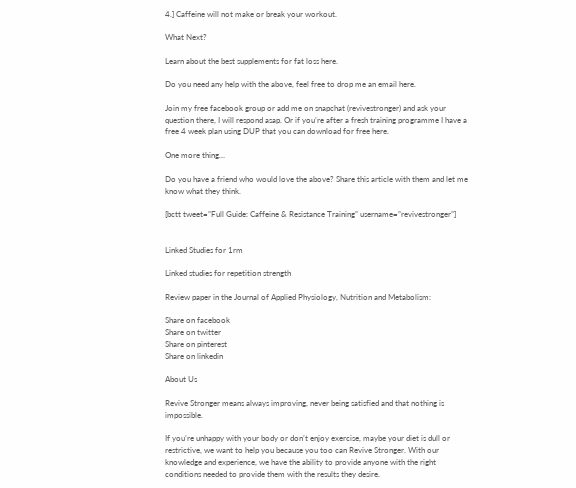4.] Caffeine will not make or break your workout.

What Next?

Learn about the best supplements for fat loss here.

Do you need any help with the above, feel free to drop me an email here.

Join my free facebook group or add me on snapchat (revivestronger) and ask your question there, I will respond asap. Or if you’re after a fresh training programme I have a free 4 week plan using DUP that you can download for free here.

One more thing…

Do you have a friend who would love the above? Share this article with them and let me know what they think.

[bctt tweet=”Full Guide: Caffeine & Resistance Training” username=”revivestronger”]


Linked Studies for 1rm

Linked studies for repetition strength

Review paper in the Journal of Applied Physiology, Nutrition and Metabolism:

Share on facebook
Share on twitter
Share on pinterest
Share on linkedin

About Us

Revive Stronger means always improving, never being satisfied and that nothing is impossible.

If you’re unhappy with your body or don’t enjoy exercise, maybe your diet is dull or restrictive, we want to help you because you too can Revive Stronger. With our knowledge and experience, we have the ability to provide anyone with the right conditions needed to provide them with the results they desire.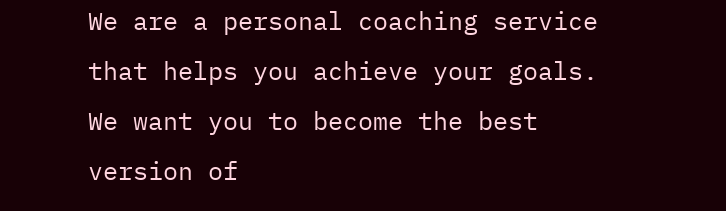We are a personal coaching service that helps you achieve your goals.
We want you to become the best version of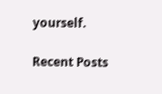yourself.

Recent Posts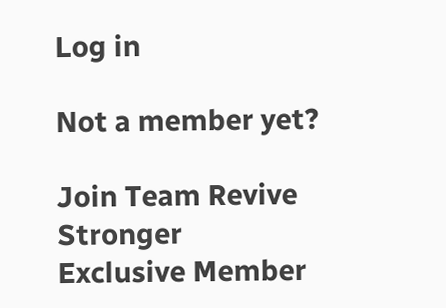Log in

Not a member yet?

Join Team Revive Stronger
Exclusive Member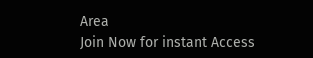Area
Join Now for instant Access